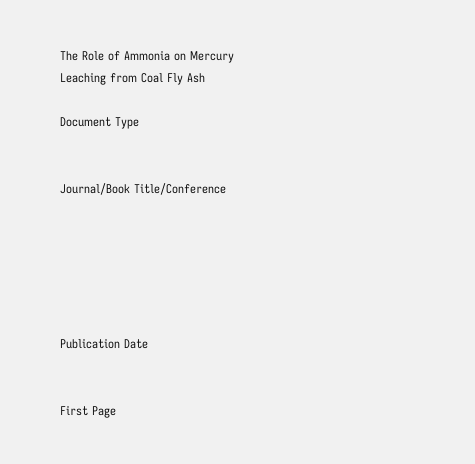The Role of Ammonia on Mercury Leaching from Coal Fly Ash

Document Type


Journal/Book Title/Conference






Publication Date


First Page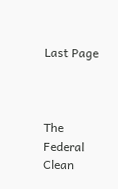Last Page



The Federal Clean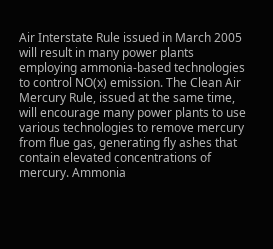Air Interstate Rule issued in March 2005 will result in many power plants employing ammonia-based technologies to control NO(x) emission. The Clean Air Mercury Rule, issued at the same time, will encourage many power plants to use various technologies to remove mercury from flue gas, generating fly ashes that contain elevated concentrations of mercury. Ammonia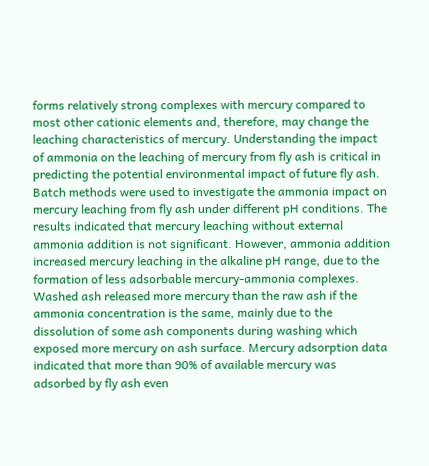forms relatively strong complexes with mercury compared to most other cationic elements and, therefore, may change the leaching characteristics of mercury. Understanding the impact of ammonia on the leaching of mercury from fly ash is critical in predicting the potential environmental impact of future fly ash. Batch methods were used to investigate the ammonia impact on mercury leaching from fly ash under different pH conditions. The results indicated that mercury leaching without external ammonia addition is not significant. However, ammonia addition increased mercury leaching in the alkaline pH range, due to the formation of less adsorbable mercury-ammonia complexes. Washed ash released more mercury than the raw ash if the ammonia concentration is the same, mainly due to the dissolution of some ash components during washing which exposed more mercury on ash surface. Mercury adsorption data indicated that more than 90% of available mercury was adsorbed by fly ash even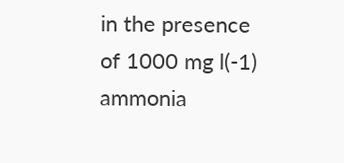in the presence of 1000 mg l(-1) ammonia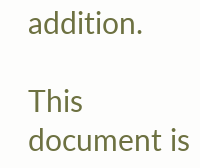addition.

This document is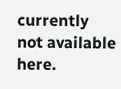currently not available here.